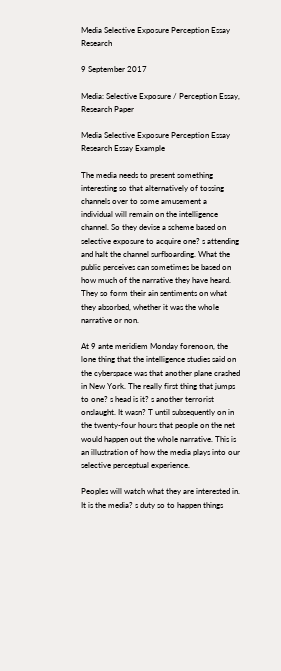Media Selective Exposure Perception Essay Research

9 September 2017

Media: Selective Exposure / Perception Essay, Research Paper

Media Selective Exposure Perception Essay Research Essay Example

The media needs to present something interesting so that alternatively of tossing channels over to some amusement a individual will remain on the intelligence channel. So they devise a scheme based on selective exposure to acquire one? s attending and halt the channel surfboarding. What the public perceives can sometimes be based on how much of the narrative they have heard. They so form their ain sentiments on what they absorbed, whether it was the whole narrative or non.

At 9 ante meridiem Monday forenoon, the lone thing that the intelligence studies said on the cyberspace was that another plane crashed in New York. The really first thing that jumps to one? s head is it? s another terrorist onslaught. It wasn? T until subsequently on in the twenty-four hours that people on the net would happen out the whole narrative. This is an illustration of how the media plays into our selective perceptual experience.

Peoples will watch what they are interested in. It is the media? s duty so to happen things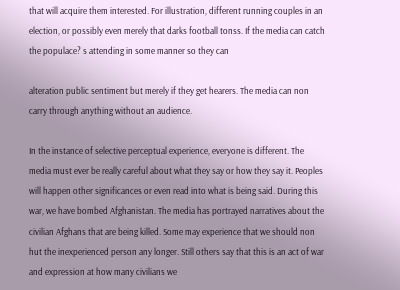that will acquire them interested. For illustration, different running couples in an election, or possibly even merely that darks football tonss. If the media can catch the populace? s attending in some manner so they can

alteration public sentiment but merely if they get hearers. The media can non carry through anything without an audience.

In the instance of selective perceptual experience, everyone is different. The media must ever be really careful about what they say or how they say it. Peoples will happen other significances or even read into what is being said. During this war, we have bombed Afghanistan. The media has portrayed narratives about the civilian Afghans that are being killed. Some may experience that we should non hut the inexperienced person any longer. Still others say that this is an act of war and expression at how many civilians we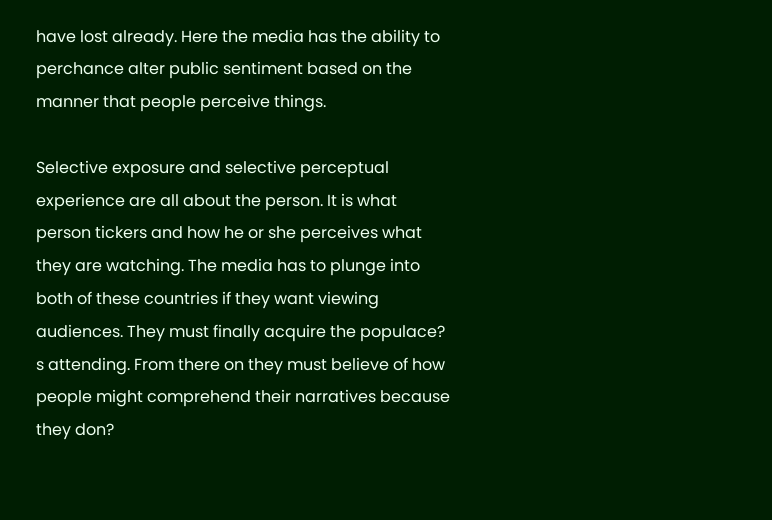have lost already. Here the media has the ability to perchance alter public sentiment based on the manner that people perceive things.

Selective exposure and selective perceptual experience are all about the person. It is what person tickers and how he or she perceives what they are watching. The media has to plunge into both of these countries if they want viewing audiences. They must finally acquire the populace? s attending. From there on they must believe of how people might comprehend their narratives because they don?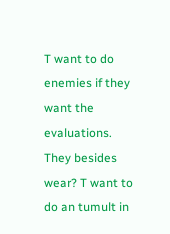T want to do enemies if they want the evaluations. They besides wear? T want to do an tumult in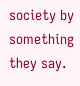society by something they say.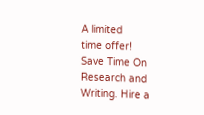A limited
time offer!
Save Time On Research and Writing. Hire a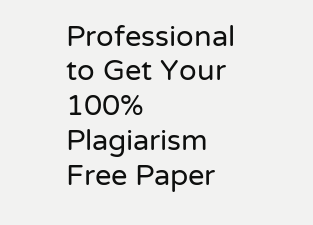Professional to Get Your 100% Plagiarism Free Paper